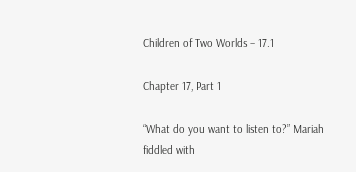Children of Two Worlds – 17.1

Chapter 17, Part 1

“What do you want to listen to?” Mariah fiddled with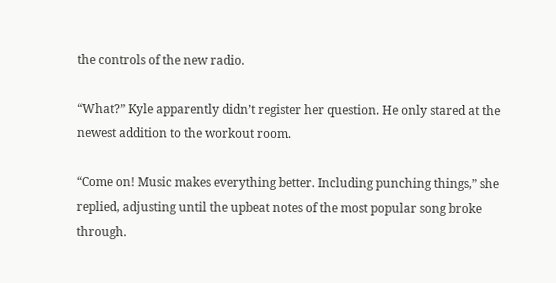the controls of the new radio.

“What?” Kyle apparently didn’t register her question. He only stared at the newest addition to the workout room.

“Come on! Music makes everything better. Including punching things,” she replied, adjusting until the upbeat notes of the most popular song broke through.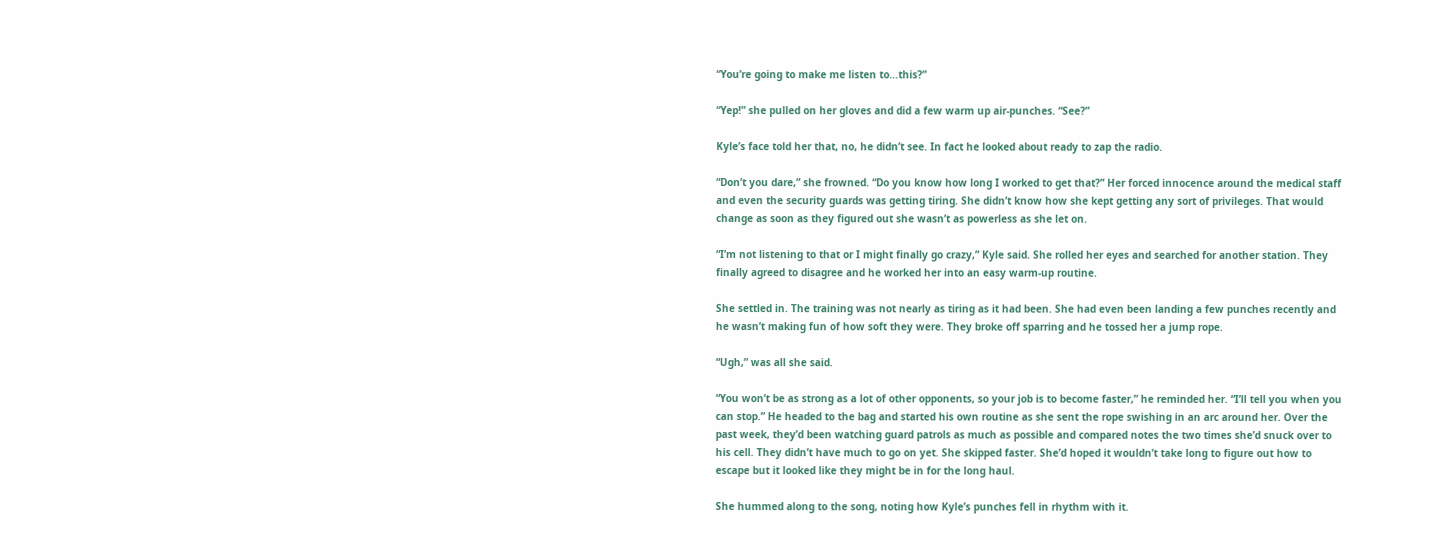“You’re going to make me listen to…this?”

“Yep!” she pulled on her gloves and did a few warm up air-punches. “See?”

Kyle’s face told her that, no, he didn’t see. In fact he looked about ready to zap the radio.

“Don’t you dare,” she frowned. “Do you know how long I worked to get that?” Her forced innocence around the medical staff and even the security guards was getting tiring. She didn’t know how she kept getting any sort of privileges. That would change as soon as they figured out she wasn’t as powerless as she let on.

“I’m not listening to that or I might finally go crazy,” Kyle said. She rolled her eyes and searched for another station. They finally agreed to disagree and he worked her into an easy warm-up routine.

She settled in. The training was not nearly as tiring as it had been. She had even been landing a few punches recently and he wasn’t making fun of how soft they were. They broke off sparring and he tossed her a jump rope.

“Ugh,” was all she said.

“You won’t be as strong as a lot of other opponents, so your job is to become faster,” he reminded her. “I’ll tell you when you can stop.” He headed to the bag and started his own routine as she sent the rope swishing in an arc around her. Over the past week, they’d been watching guard patrols as much as possible and compared notes the two times she’d snuck over to his cell. They didn’t have much to go on yet. She skipped faster. She’d hoped it wouldn’t take long to figure out how to escape but it looked like they might be in for the long haul.

She hummed along to the song, noting how Kyle’s punches fell in rhythm with it.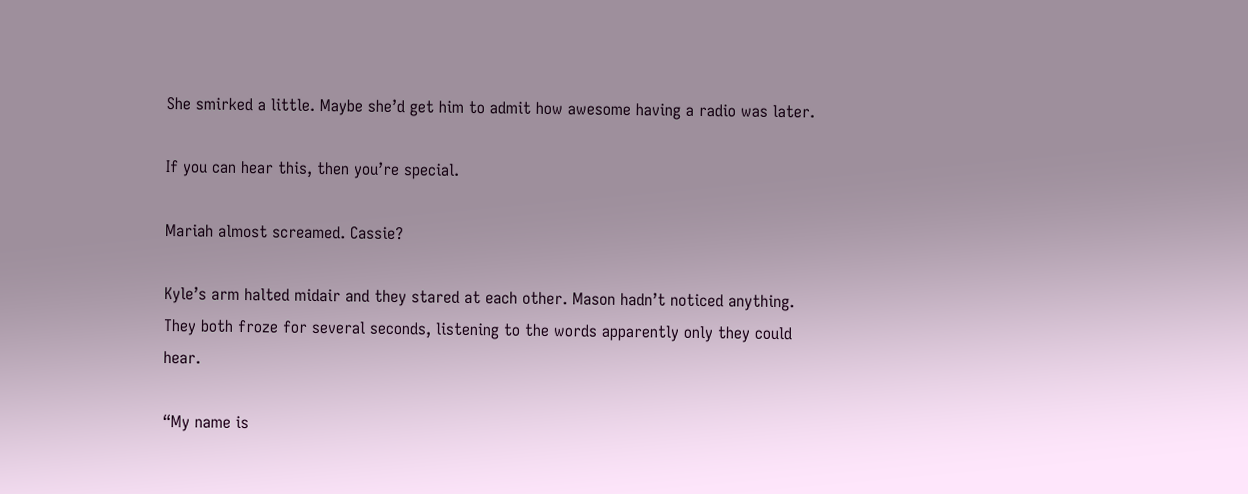She smirked a little. Maybe she’d get him to admit how awesome having a radio was later.

If you can hear this, then you’re special.

Mariah almost screamed. Cassie?

Kyle’s arm halted midair and they stared at each other. Mason hadn’t noticed anything. They both froze for several seconds, listening to the words apparently only they could hear.

“My name is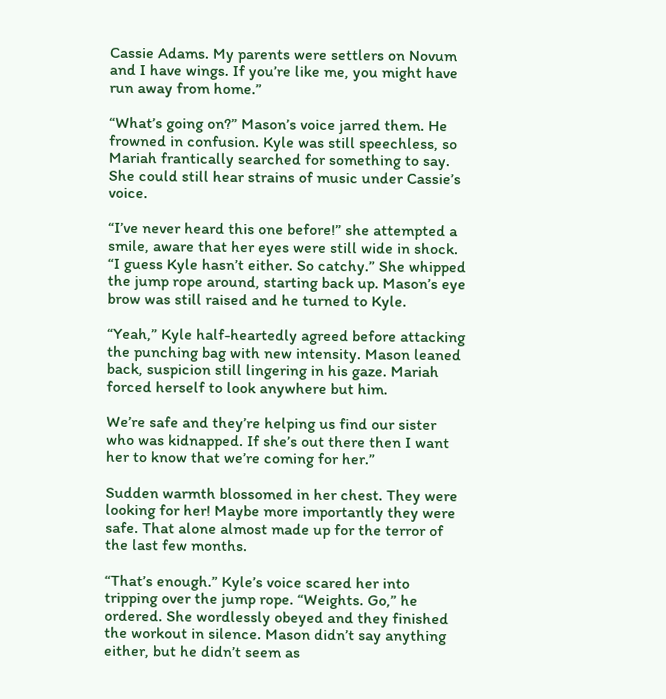Cassie Adams. My parents were settlers on Novum and I have wings. If you’re like me, you might have run away from home.”

“What’s going on?” Mason’s voice jarred them. He frowned in confusion. Kyle was still speechless, so Mariah frantically searched for something to say. She could still hear strains of music under Cassie’s voice.

“I’ve never heard this one before!” she attempted a smile, aware that her eyes were still wide in shock. “I guess Kyle hasn’t either. So catchy.” She whipped the jump rope around, starting back up. Mason’s eye brow was still raised and he turned to Kyle.

“Yeah,” Kyle half-heartedly agreed before attacking the punching bag with new intensity. Mason leaned back, suspicion still lingering in his gaze. Mariah forced herself to look anywhere but him.

We’re safe and they’re helping us find our sister who was kidnapped. If she’s out there then I want her to know that we’re coming for her.”

Sudden warmth blossomed in her chest. They were looking for her! Maybe more importantly they were safe. That alone almost made up for the terror of the last few months.

“That’s enough.” Kyle’s voice scared her into tripping over the jump rope. “Weights. Go,” he ordered. She wordlessly obeyed and they finished the workout in silence. Mason didn’t say anything either, but he didn’t seem as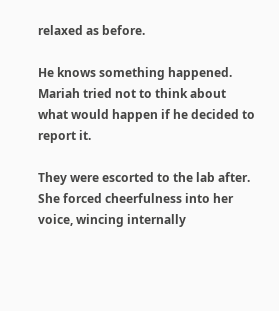relaxed as before.

He knows something happened. Mariah tried not to think about what would happen if he decided to report it.

They were escorted to the lab after. She forced cheerfulness into her voice, wincing internally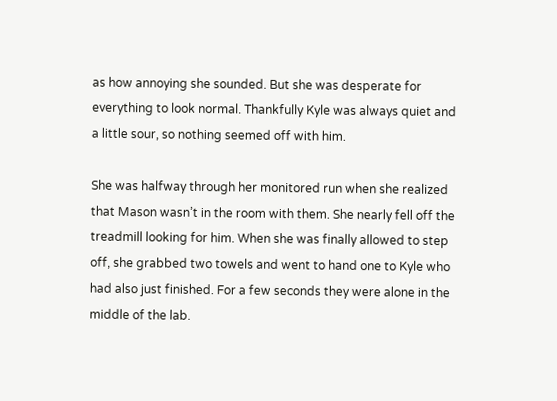as how annoying she sounded. But she was desperate for everything to look normal. Thankfully Kyle was always quiet and a little sour, so nothing seemed off with him.

She was halfway through her monitored run when she realized that Mason wasn’t in the room with them. She nearly fell off the treadmill looking for him. When she was finally allowed to step off, she grabbed two towels and went to hand one to Kyle who had also just finished. For a few seconds they were alone in the middle of the lab.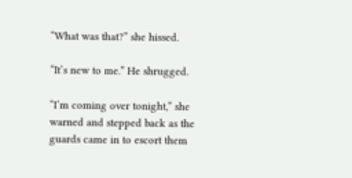“What was that?” she hissed.

“It’s new to me.” He shrugged.

“I’m coming over tonight,” she warned and stepped back as the guards came in to escort them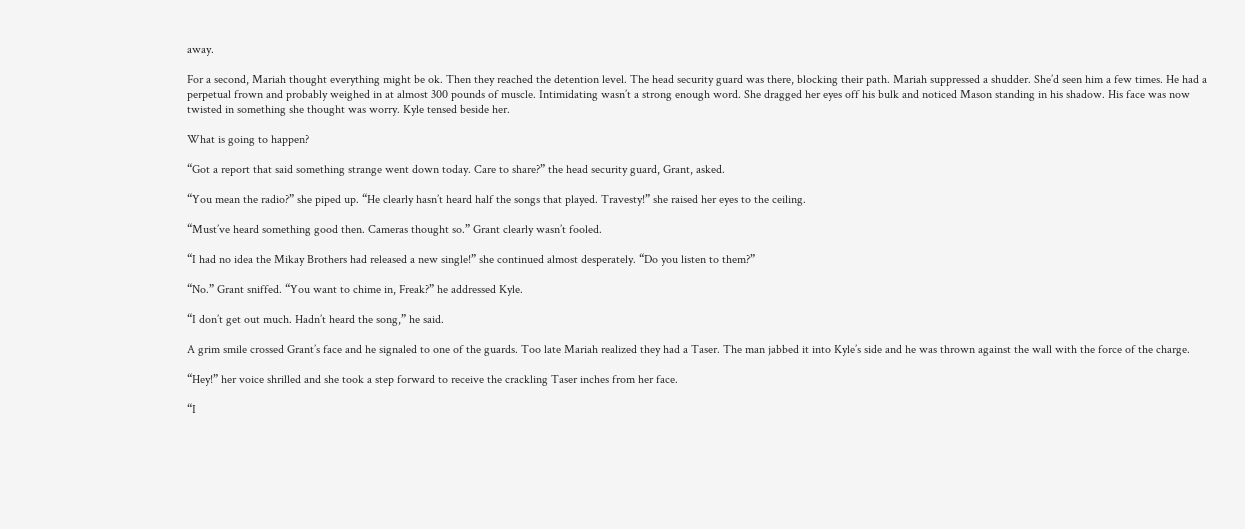away.

For a second, Mariah thought everything might be ok. Then they reached the detention level. The head security guard was there, blocking their path. Mariah suppressed a shudder. She’d seen him a few times. He had a perpetual frown and probably weighed in at almost 300 pounds of muscle. Intimidating wasn’t a strong enough word. She dragged her eyes off his bulk and noticed Mason standing in his shadow. His face was now twisted in something she thought was worry. Kyle tensed beside her.

What is going to happen?

“Got a report that said something strange went down today. Care to share?” the head security guard, Grant, asked.

“You mean the radio?” she piped up. “He clearly hasn’t heard half the songs that played. Travesty!” she raised her eyes to the ceiling.

“Must’ve heard something good then. Cameras thought so.” Grant clearly wasn’t fooled.

“I had no idea the Mikay Brothers had released a new single!” she continued almost desperately. “Do you listen to them?”

“No.” Grant sniffed. “You want to chime in, Freak?” he addressed Kyle.

“I don’t get out much. Hadn’t heard the song,” he said.

A grim smile crossed Grant’s face and he signaled to one of the guards. Too late Mariah realized they had a Taser. The man jabbed it into Kyle’s side and he was thrown against the wall with the force of the charge.

“Hey!” her voice shrilled and she took a step forward to receive the crackling Taser inches from her face.

“I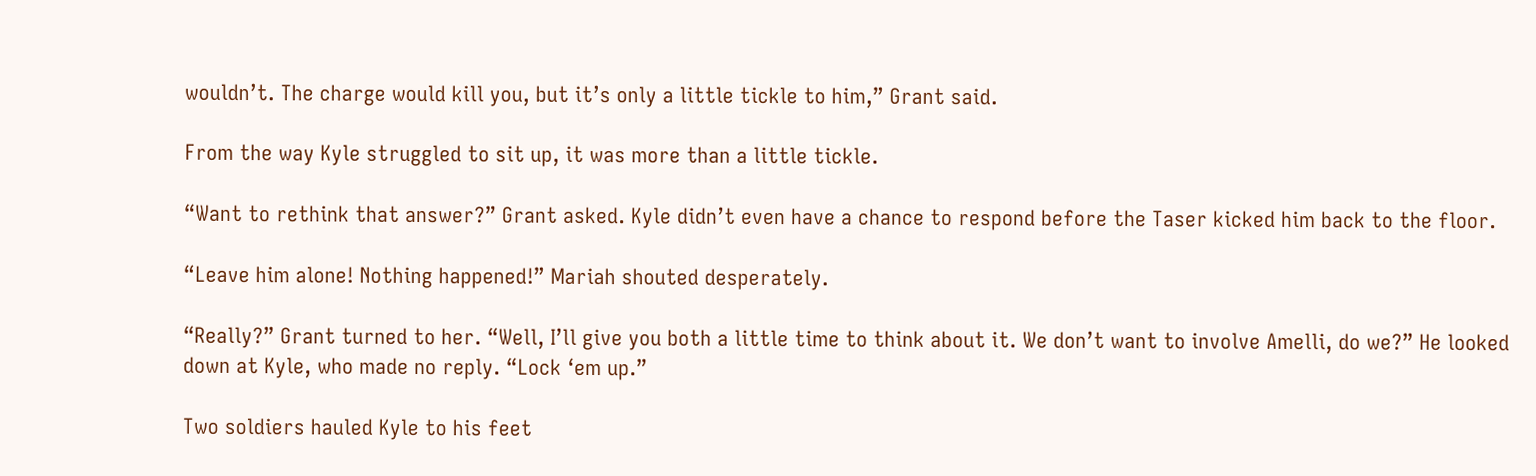wouldn’t. The charge would kill you, but it’s only a little tickle to him,” Grant said.

From the way Kyle struggled to sit up, it was more than a little tickle.

“Want to rethink that answer?” Grant asked. Kyle didn’t even have a chance to respond before the Taser kicked him back to the floor.

“Leave him alone! Nothing happened!” Mariah shouted desperately.

“Really?” Grant turned to her. “Well, I’ll give you both a little time to think about it. We don’t want to involve Amelli, do we?” He looked down at Kyle, who made no reply. “Lock ‘em up.”

Two soldiers hauled Kyle to his feet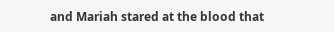and Mariah stared at the blood that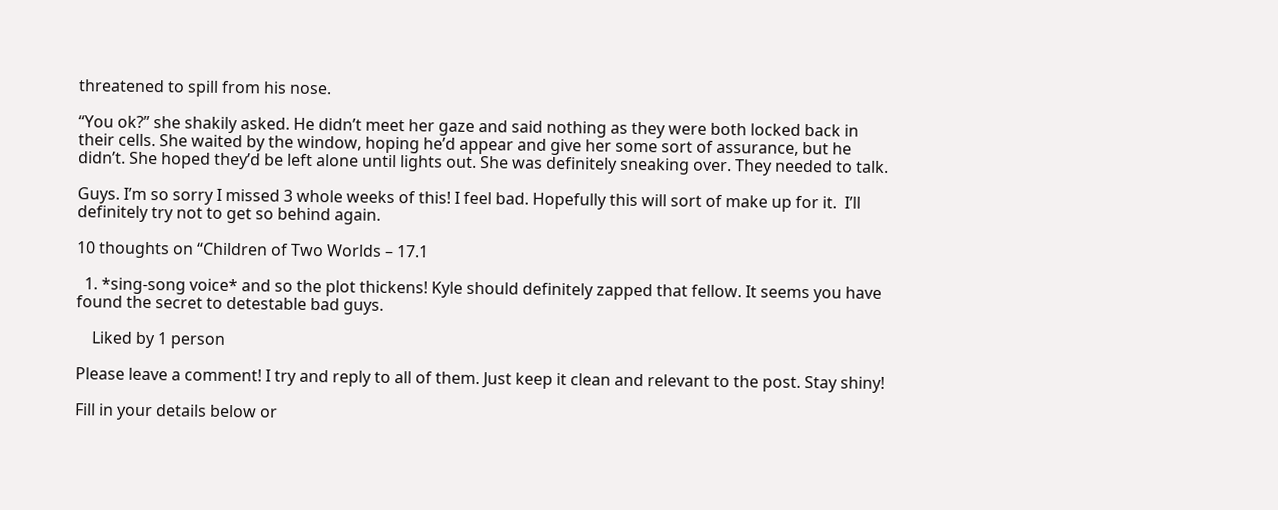threatened to spill from his nose.

“You ok?” she shakily asked. He didn’t meet her gaze and said nothing as they were both locked back in their cells. She waited by the window, hoping he’d appear and give her some sort of assurance, but he didn’t. She hoped they’d be left alone until lights out. She was definitely sneaking over. They needed to talk.

Guys. I’m so sorry I missed 3 whole weeks of this! I feel bad. Hopefully this will sort of make up for it.  I’ll definitely try not to get so behind again.

10 thoughts on “Children of Two Worlds – 17.1

  1. *sing-song voice* and so the plot thickens! Kyle should definitely zapped that fellow. It seems you have found the secret to detestable bad guys.

    Liked by 1 person

Please leave a comment! I try and reply to all of them. Just keep it clean and relevant to the post. Stay shiny!

Fill in your details below or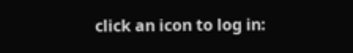click an icon to log in: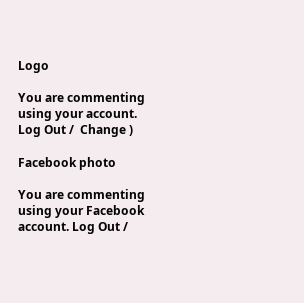Logo

You are commenting using your account. Log Out /  Change )

Facebook photo

You are commenting using your Facebook account. Log Out /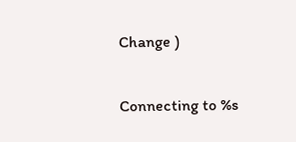Change )

Connecting to %s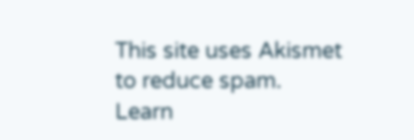This site uses Akismet to reduce spam. Learn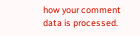how your comment data is processed.